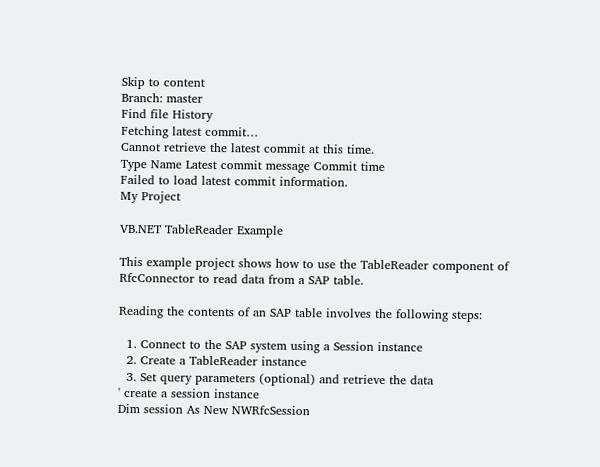Skip to content
Branch: master
Find file History
Fetching latest commit…
Cannot retrieve the latest commit at this time.
Type Name Latest commit message Commit time
Failed to load latest commit information.
My Project

VB.NET TableReader Example

This example project shows how to use the TableReader component of RfcConnector to read data from a SAP table.

Reading the contents of an SAP table involves the following steps:

  1. Connect to the SAP system using a Session instance
  2. Create a TableReader instance
  3. Set query parameters (optional) and retrieve the data
' create a session instance
Dim session As New NWRfcSession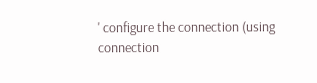' configure the connection (using connection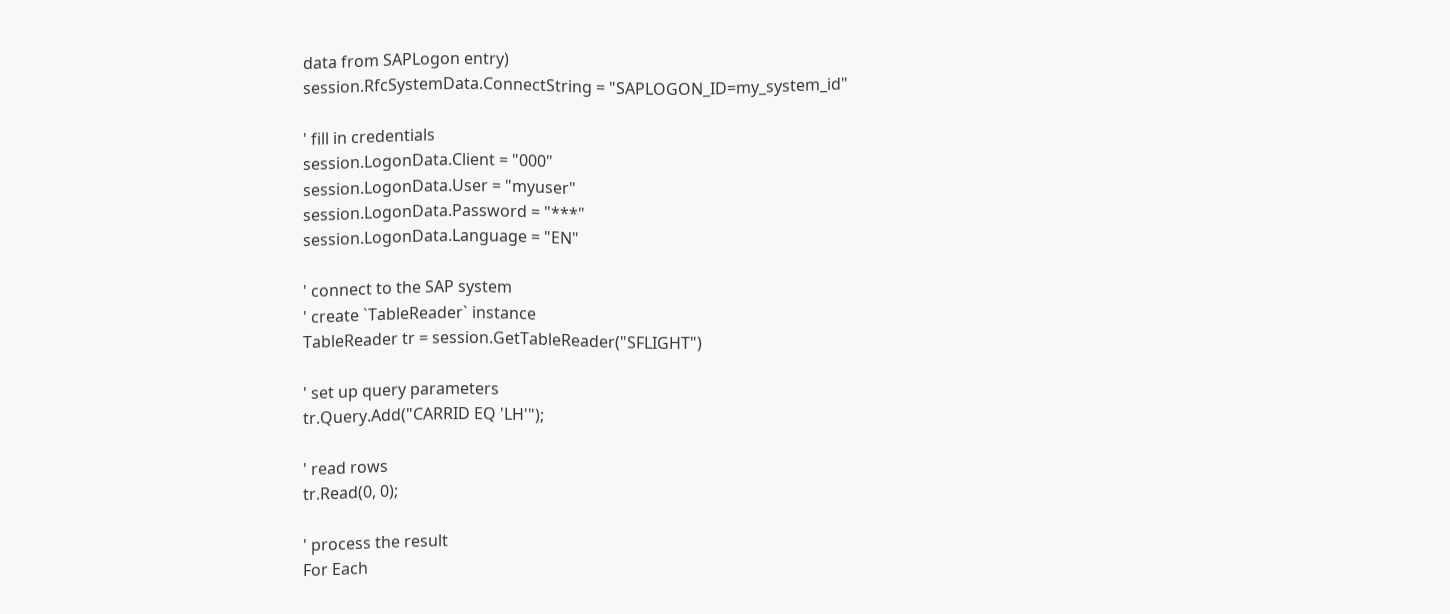data from SAPLogon entry)
session.RfcSystemData.ConnectString = "SAPLOGON_ID=my_system_id"

' fill in credentials
session.LogonData.Client = "000"
session.LogonData.User = "myuser"
session.LogonData.Password = "***"
session.LogonData.Language = "EN"

' connect to the SAP system
' create `TableReader` instance
TableReader tr = session.GetTableReader("SFLIGHT")

' set up query parameters
tr.Query.Add("CARRID EQ 'LH'");

' read rows
tr.Read(0, 0);

' process the result
For Each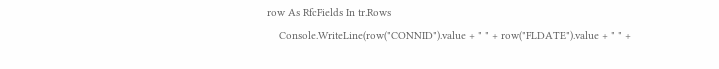row As RfcFields In tr.Rows
    Console.WriteLine(row("CONNID").value + " " + row("FLDATE").value + " " +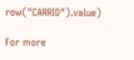row("CARRID").value)

For more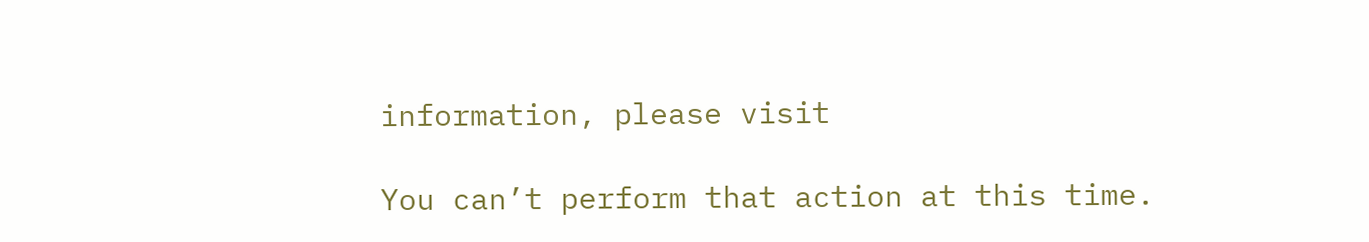information, please visit

You can’t perform that action at this time.